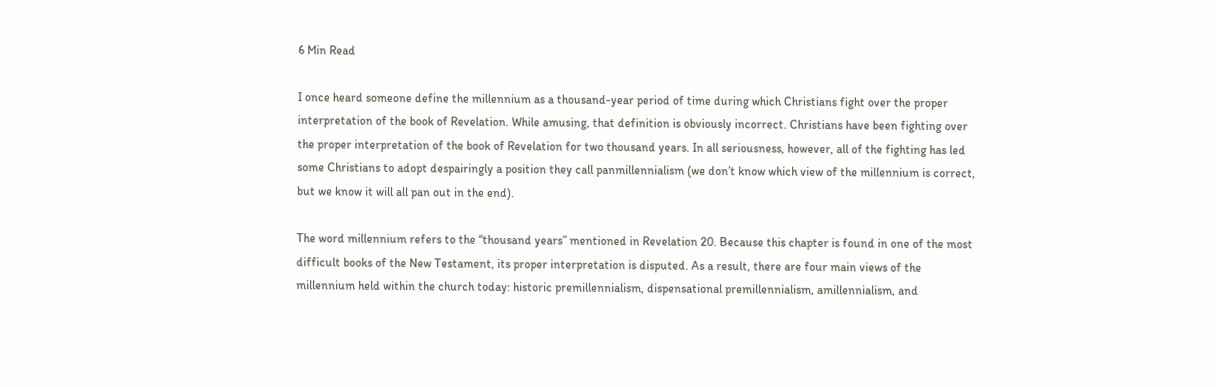6 Min Read

I once heard someone define the millennium as a thousand-year period of time during which Christians fight over the proper interpretation of the book of Revelation. While amusing, that definition is obviously incorrect. Christians have been fighting over the proper interpretation of the book of Revelation for two thousand years. In all seriousness, however, all of the fighting has led some Christians to adopt despairingly a position they call panmillennialism (we don’t know which view of the millennium is correct, but we know it will all pan out in the end).

The word millennium refers to the “thousand years” mentioned in Revelation 20. Because this chapter is found in one of the most difficult books of the New Testament, its proper interpretation is disputed. As a result, there are four main views of the millennium held within the church today: historic premillennialism, dispensational premillennialism, amillennialism, and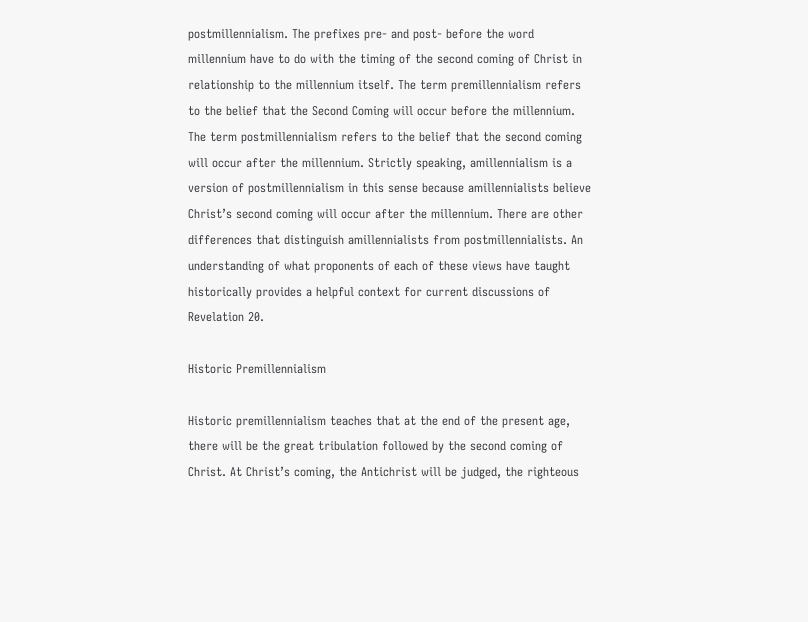postmillennialism. The prefixes pre- and post- before the word millennium have to do with the timing of the second coming of Christ in relationship to the millennium itself. The term premillennialism refers to the belief that the Second Coming will occur before the millennium. The term postmillennialism refers to the belief that the second coming will occur after the millennium. Strictly speaking, amillennialism is a version of postmillennialism in this sense because amillennialists believe Christ’s second coming will occur after the millennium. There are other differences that distinguish amillennialists from postmillennialists. An understanding of what proponents of each of these views have taught historically provides a helpful context for current discussions of Revelation 20.

Historic Premillennialism

Historic premillennialism teaches that at the end of the present age, there will be the great tribulation followed by the second coming of Christ. At Christ’s coming, the Antichrist will be judged, the righteous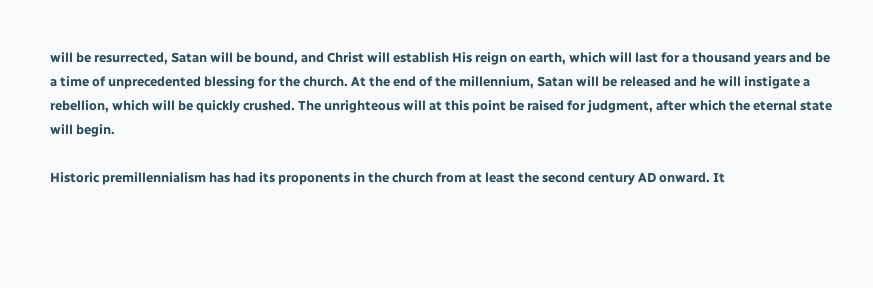will be resurrected, Satan will be bound, and Christ will establish His reign on earth, which will last for a thousand years and be a time of unprecedented blessing for the church. At the end of the millennium, Satan will be released and he will instigate a rebellion, which will be quickly crushed. The unrighteous will at this point be raised for judgment, after which the eternal state will begin.

Historic premillennialism has had its proponents in the church from at least the second century AD onward. It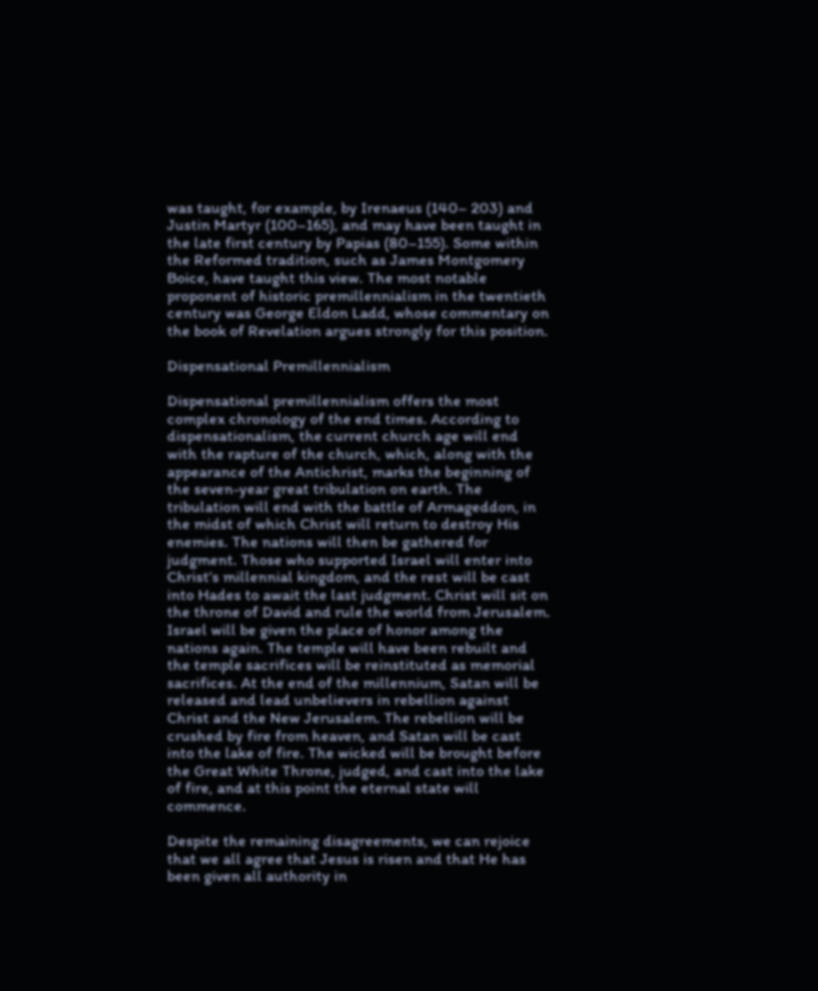was taught, for example, by Irenaeus (140– 203) and Justin Martyr (100–165), and may have been taught in the late first century by Papias (80–155). Some within the Reformed tradition, such as James Montgomery Boice, have taught this view. The most notable proponent of historic premillennialism in the twentieth century was George Eldon Ladd, whose commentary on the book of Revelation argues strongly for this position.

Dispensational Premillennialism

Dispensational premillennialism offers the most complex chronology of the end times. According to dispensationalism, the current church age will end with the rapture of the church, which, along with the appearance of the Antichrist, marks the beginning of the seven-year great tribulation on earth. The tribulation will end with the battle of Armageddon, in the midst of which Christ will return to destroy His enemies. The nations will then be gathered for judgment. Those who supported Israel will enter into Christ’s millennial kingdom, and the rest will be cast into Hades to await the last judgment. Christ will sit on the throne of David and rule the world from Jerusalem. Israel will be given the place of honor among the nations again. The temple will have been rebuilt and the temple sacrifices will be reinstituted as memorial sacrifices. At the end of the millennium, Satan will be released and lead unbelievers in rebellion against Christ and the New Jerusalem. The rebellion will be crushed by fire from heaven, and Satan will be cast into the lake of fire. The wicked will be brought before the Great White Throne, judged, and cast into the lake of fire, and at this point the eternal state will commence.

Despite the remaining disagreements, we can rejoice that we all agree that Jesus is risen and that He has been given all authority in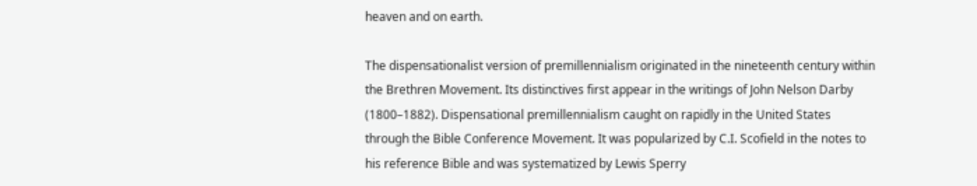heaven and on earth.

The dispensationalist version of premillennialism originated in the nineteenth century within the Brethren Movement. Its distinctives first appear in the writings of John Nelson Darby (1800–1882). Dispensational premillennialism caught on rapidly in the United States through the Bible Conference Movement. It was popularized by C.I. Scofield in the notes to his reference Bible and was systematized by Lewis Sperry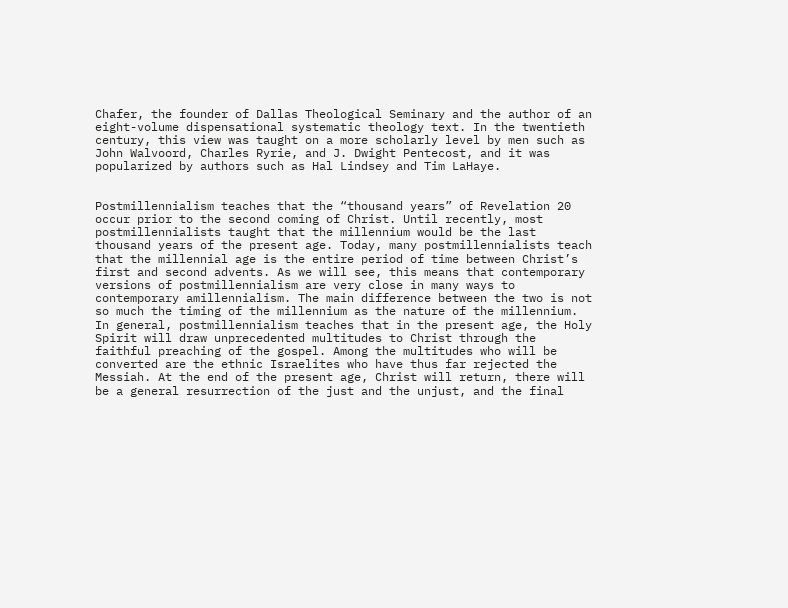Chafer, the founder of Dallas Theological Seminary and the author of an eight-volume dispensational systematic theology text. In the twentieth century, this view was taught on a more scholarly level by men such as John Walvoord, Charles Ryrie, and J. Dwight Pentecost, and it was popularized by authors such as Hal Lindsey and Tim LaHaye.


Postmillennialism teaches that the “thousand years” of Revelation 20 occur prior to the second coming of Christ. Until recently, most postmillennialists taught that the millennium would be the last thousand years of the present age. Today, many postmillennialists teach that the millennial age is the entire period of time between Christ’s first and second advents. As we will see, this means that contemporary versions of postmillennialism are very close in many ways to contemporary amillennialism. The main difference between the two is not so much the timing of the millennium as the nature of the millennium. In general, postmillennialism teaches that in the present age, the Holy Spirit will draw unprecedented multitudes to Christ through the faithful preaching of the gospel. Among the multitudes who will be converted are the ethnic Israelites who have thus far rejected the Messiah. At the end of the present age, Christ will return, there will be a general resurrection of the just and the unjust, and the final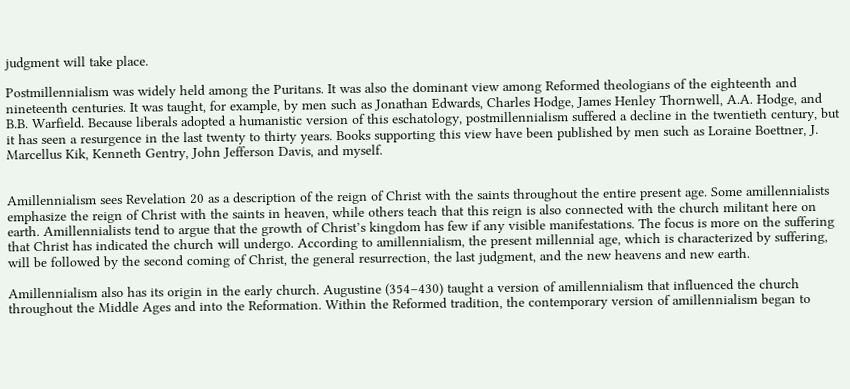judgment will take place.

Postmillennialism was widely held among the Puritans. It was also the dominant view among Reformed theologians of the eighteenth and nineteenth centuries. It was taught, for example, by men such as Jonathan Edwards, Charles Hodge, James Henley Thornwell, A.A. Hodge, and B.B. Warfield. Because liberals adopted a humanistic version of this eschatology, postmillennialism suffered a decline in the twentieth century, but it has seen a resurgence in the last twenty to thirty years. Books supporting this view have been published by men such as Loraine Boettner, J. Marcellus Kik, Kenneth Gentry, John Jefferson Davis, and myself.


Amillennialism sees Revelation 20 as a description of the reign of Christ with the saints throughout the entire present age. Some amillennialists emphasize the reign of Christ with the saints in heaven, while others teach that this reign is also connected with the church militant here on earth. Amillennialists tend to argue that the growth of Christ’s kingdom has few if any visible manifestations. The focus is more on the suffering that Christ has indicated the church will undergo. According to amillennialism, the present millennial age, which is characterized by suffering, will be followed by the second coming of Christ, the general resurrection, the last judgment, and the new heavens and new earth.

Amillennialism also has its origin in the early church. Augustine (354–430) taught a version of amillennialism that influenced the church throughout the Middle Ages and into the Reformation. Within the Reformed tradition, the contemporary version of amillennialism began to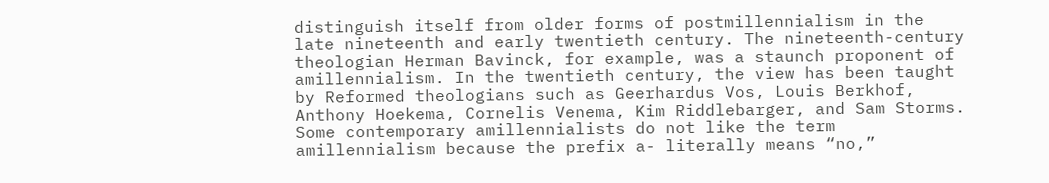distinguish itself from older forms of postmillennialism in the late nineteenth and early twentieth century. The nineteenth-century theologian Herman Bavinck, for example, was a staunch proponent of amillennialism. In the twentieth century, the view has been taught by Reformed theologians such as Geerhardus Vos, Louis Berkhof, Anthony Hoekema, Cornelis Venema, Kim Riddlebarger, and Sam Storms. Some contemporary amillennialists do not like the term amillennialism because the prefix a- literally means “no,”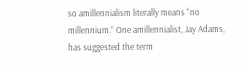so amillennialism literally means “no millennium.” One amillennialist, Jay Adams, has suggested the term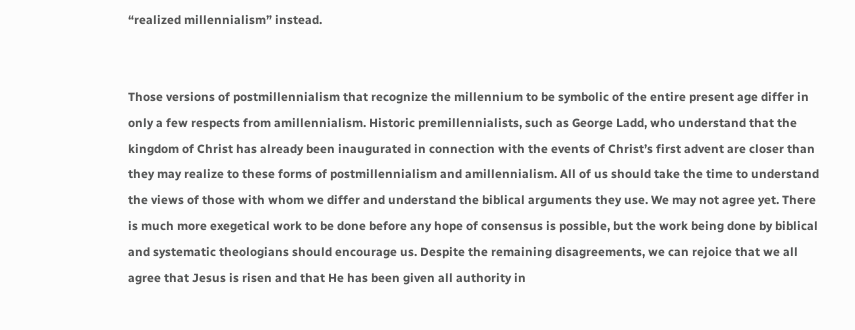“realized millennialism” instead.


Those versions of postmillennialism that recognize the millennium to be symbolic of the entire present age differ in only a few respects from amillennialism. Historic premillennialists, such as George Ladd, who understand that the kingdom of Christ has already been inaugurated in connection with the events of Christ’s first advent are closer than they may realize to these forms of postmillennialism and amillennialism. All of us should take the time to understand the views of those with whom we differ and understand the biblical arguments they use. We may not agree yet. There is much more exegetical work to be done before any hope of consensus is possible, but the work being done by biblical and systematic theologians should encourage us. Despite the remaining disagreements, we can rejoice that we all agree that Jesus is risen and that He has been given all authority in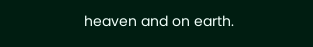heaven and on earth.